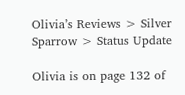Olivia’s Reviews > Silver Sparrow > Status Update

Olivia is on page 132 of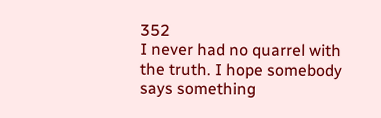352
I never had no quarrel with the truth. I hope somebody says something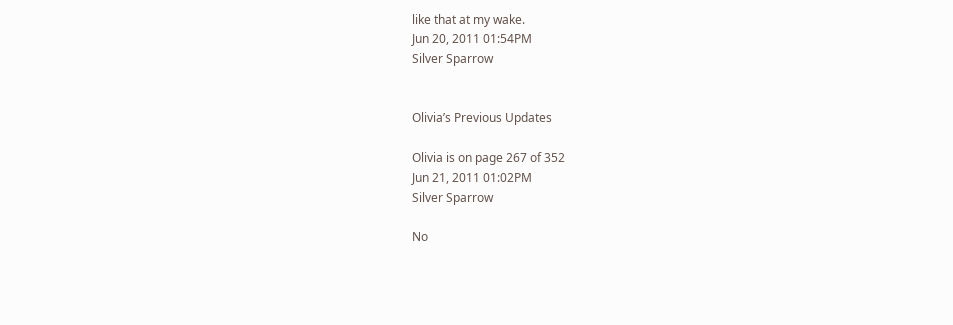like that at my wake.
Jun 20, 2011 01:54PM
Silver Sparrow


Olivia’s Previous Updates

Olivia is on page 267 of 352
Jun 21, 2011 01:02PM
Silver Sparrow

No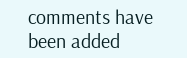comments have been added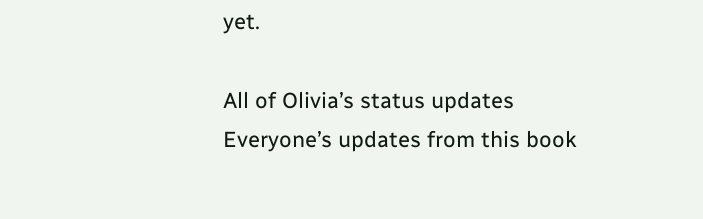yet.

All of Olivia’s status updates
Everyone’s updates from this book